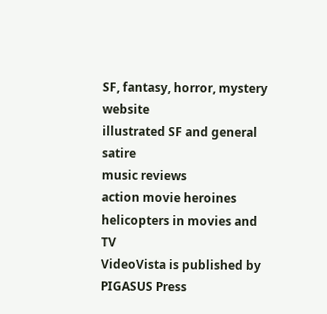SF, fantasy, horror, mystery website
illustrated SF and general satire
music reviews
action movie heroines
helicopters in movies and TV
VideoVista is published by PIGASUS Press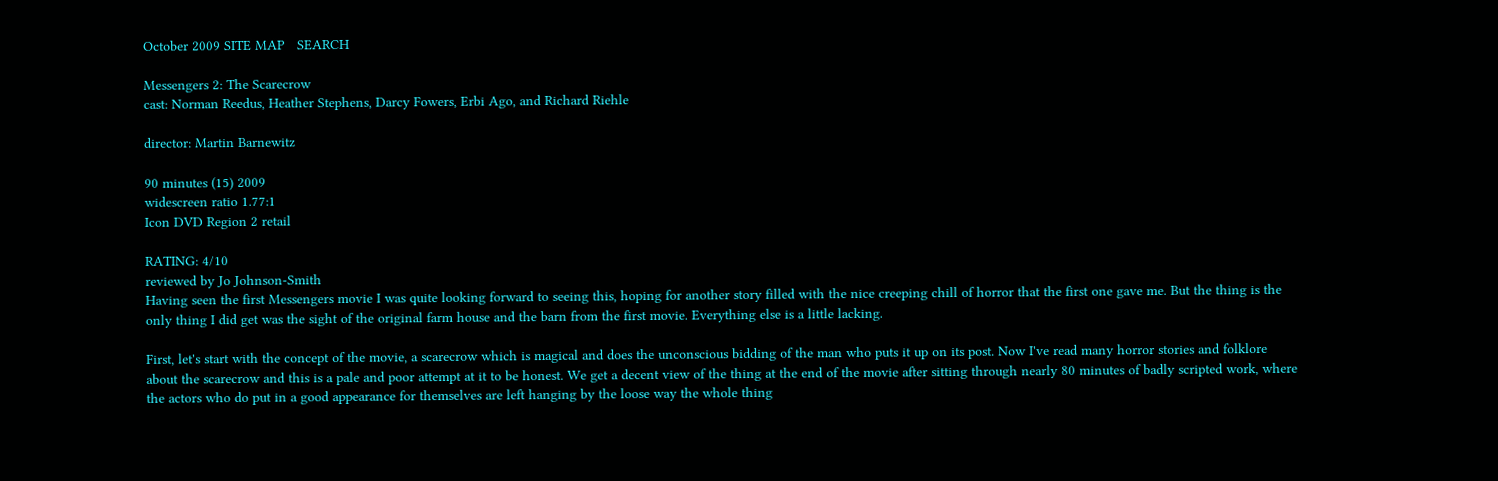October 2009 SITE MAP   SEARCH

Messengers 2: The Scarecrow
cast: Norman Reedus, Heather Stephens, Darcy Fowers, Erbi Ago, and Richard Riehle

director: Martin Barnewitz

90 minutes (15) 2009
widescreen ratio 1.77:1
Icon DVD Region 2 retail

RATING: 4/10
reviewed by Jo Johnson-Smith
Having seen the first Messengers movie I was quite looking forward to seeing this, hoping for another story filled with the nice creeping chill of horror that the first one gave me. But the thing is the only thing I did get was the sight of the original farm house and the barn from the first movie. Everything else is a little lacking.

First, let's start with the concept of the movie, a scarecrow which is magical and does the unconscious bidding of the man who puts it up on its post. Now I've read many horror stories and folklore about the scarecrow and this is a pale and poor attempt at it to be honest. We get a decent view of the thing at the end of the movie after sitting through nearly 80 minutes of badly scripted work, where the actors who do put in a good appearance for themselves are left hanging by the loose way the whole thing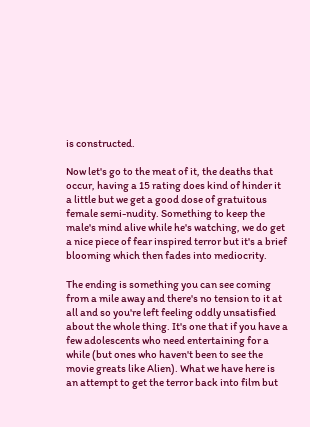is constructed.

Now let's go to the meat of it, the deaths that occur, having a 15 rating does kind of hinder it a little but we get a good dose of gratuitous female semi-nudity. Something to keep the male's mind alive while he's watching, we do get a nice piece of fear inspired terror but it's a brief blooming which then fades into mediocrity.

The ending is something you can see coming from a mile away and there's no tension to it at all and so you're left feeling oddly unsatisfied about the whole thing. It's one that if you have a few adolescents who need entertaining for a while (but ones who haven't been to see the movie greats like Alien). What we have here is an attempt to get the terror back into film but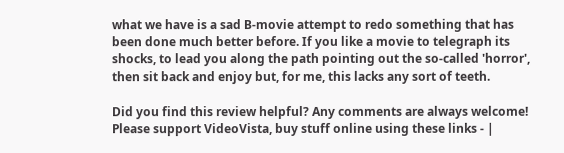what we have is a sad B-movie attempt to redo something that has been done much better before. If you like a movie to telegraph its shocks, to lead you along the path pointing out the so-called 'horror', then sit back and enjoy but, for me, this lacks any sort of teeth.

Did you find this review helpful? Any comments are always welcome!
Please support VideoVista, buy stuff online using these links - |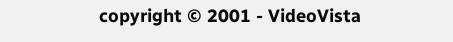copyright © 2001 - VideoVista